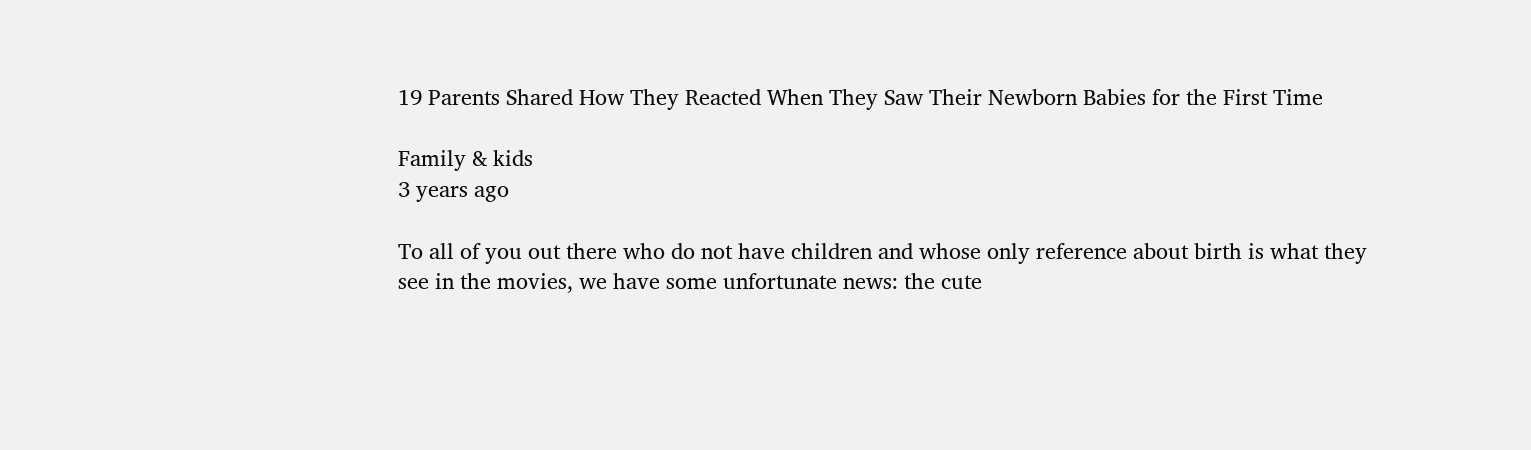19 Parents Shared How They Reacted When They Saw Their Newborn Babies for the First Time

Family & kids
3 years ago

To all of you out there who do not have children and whose only reference about birth is what they see in the movies, we have some unfortunate news: the cute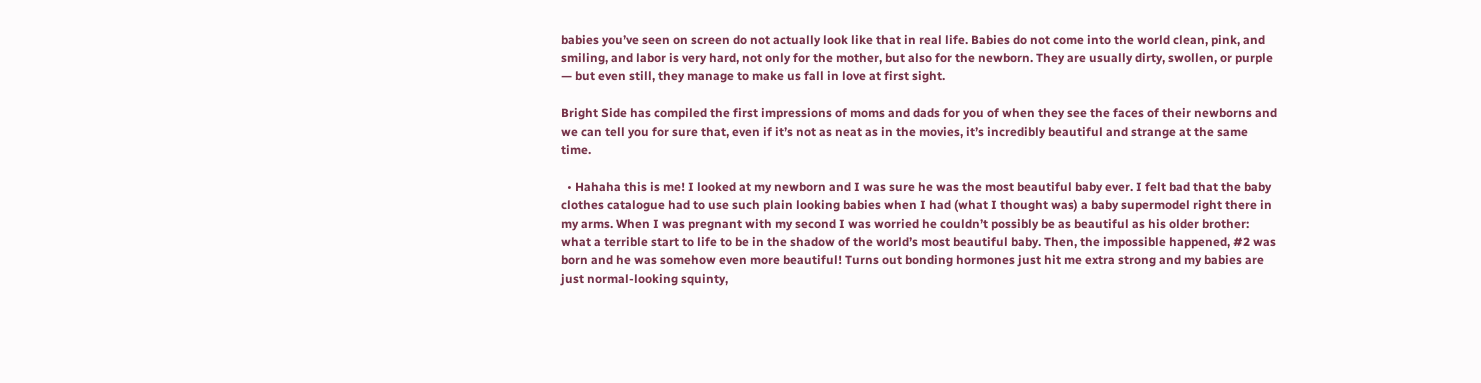babies you’ve seen on screen do not actually look like that in real life. Babies do not come into the world clean, pink, and smiling, and labor is very hard, not only for the mother, but also for the newborn. They are usually dirty, swollen, or purple — but even still, they manage to make us fall in love at first sight.

Bright Side has compiled the first impressions of moms and dads for you of when they see the faces of their newborns and we can tell you for sure that, even if it’s not as neat as in the movies, it’s incredibly beautiful and strange at the same time.

  • Hahaha this is me! I looked at my newborn and I was sure he was the most beautiful baby ever. I felt bad that the baby clothes catalogue had to use such plain looking babies when I had (what I thought was) a baby supermodel right there in my arms. When I was pregnant with my second I was worried he couldn’t possibly be as beautiful as his older brother: what a terrible start to life to be in the shadow of the world’s most beautiful baby. Then, the impossible happened, #2 was born and he was somehow even more beautiful! Turns out bonding hormones just hit me extra strong and my babies are just normal-looking squinty,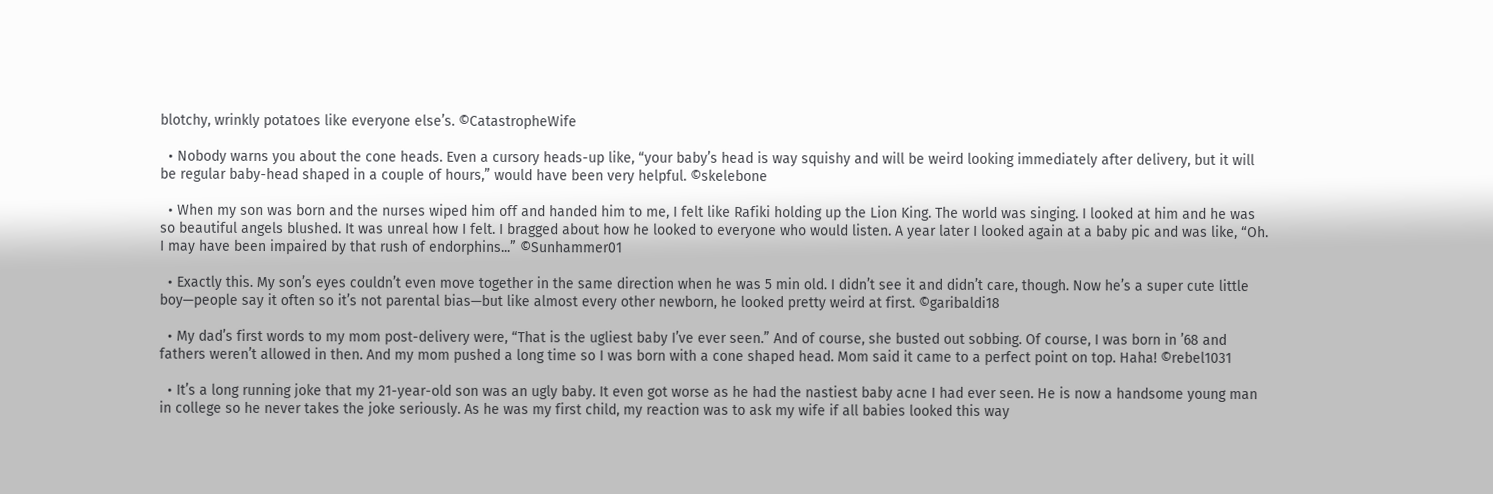blotchy, wrinkly potatoes like everyone else’s. ©CatastropheWife

  • Nobody warns you about the cone heads. Even a cursory heads-up like, “your baby’s head is way squishy and will be weird looking immediately after delivery, but it will be regular baby-head shaped in a couple of hours,” would have been very helpful. ©skelebone

  • When my son was born and the nurses wiped him off and handed him to me, I felt like Rafiki holding up the Lion King. The world was singing. I looked at him and he was so beautiful angels blushed. It was unreal how I felt. I bragged about how he looked to everyone who would listen. A year later I looked again at a baby pic and was like, “Oh. I may have been impaired by that rush of endorphins...” ©Sunhammer01

  • Exactly this. My son’s eyes couldn’t even move together in the same direction when he was 5 min old. I didn’t see it and didn’t care, though. Now he’s a super cute little boy—people say it often so it’s not parental bias—but like almost every other newborn, he looked pretty weird at first. ©garibaldi18

  • My dad’s first words to my mom post-delivery were, “That is the ugliest baby I’ve ever seen.” And of course, she busted out sobbing. Of course, I was born in ’68 and fathers weren’t allowed in then. And my mom pushed a long time so I was born with a cone shaped head. Mom said it came to a perfect point on top. Haha! ©rebel1031

  • It’s a long running joke that my 21-year-old son was an ugly baby. It even got worse as he had the nastiest baby acne I had ever seen. He is now a handsome young man in college so he never takes the joke seriously. As he was my first child, my reaction was to ask my wife if all babies looked this way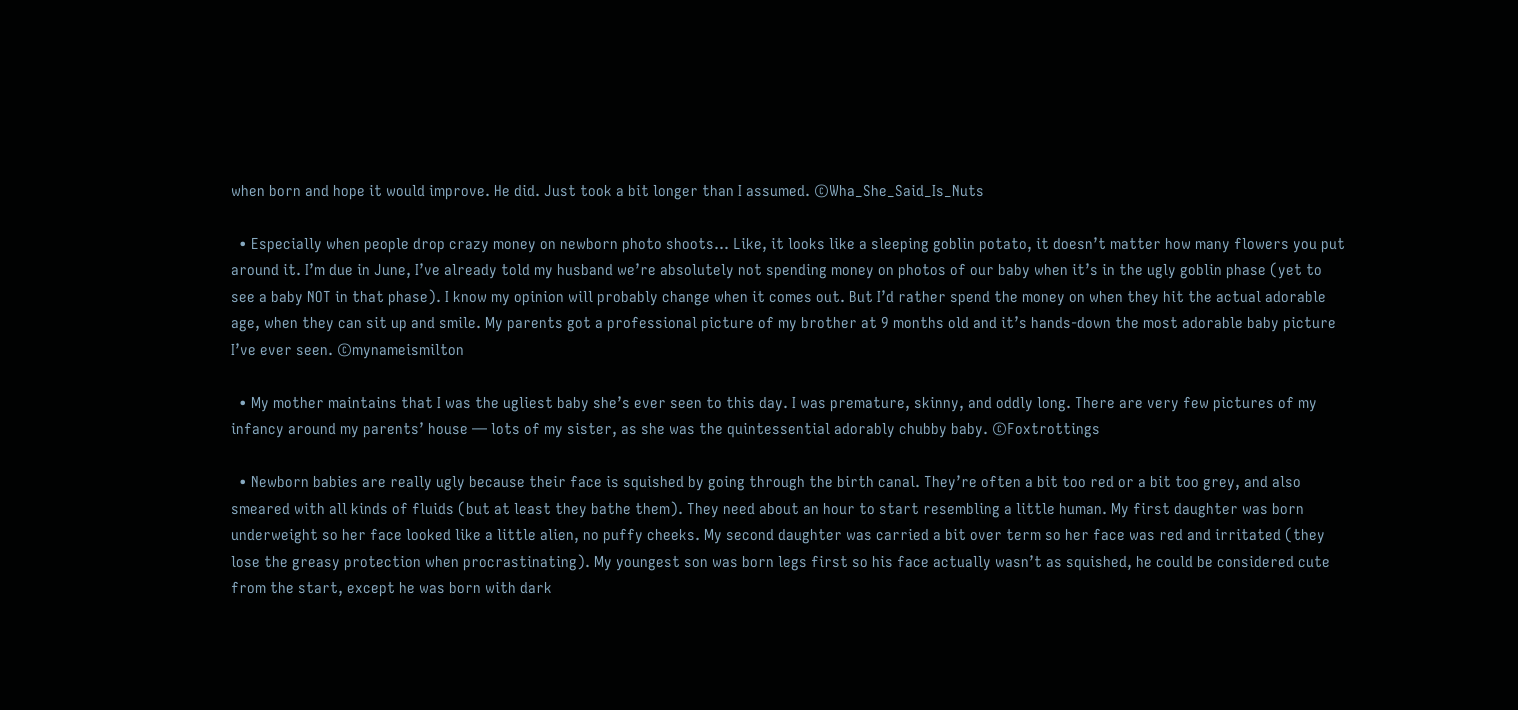when born and hope it would improve. He did. Just took a bit longer than I assumed. ©Wha_She_Said_Is_Nuts

  • Especially when people drop crazy money on newborn photo shoots... Like, it looks like a sleeping goblin potato, it doesn’t matter how many flowers you put around it. I’m due in June, I’ve already told my husband we’re absolutely not spending money on photos of our baby when it’s in the ugly goblin phase (yet to see a baby NOT in that phase). I know my opinion will probably change when it comes out. But I’d rather spend the money on when they hit the actual adorable age, when they can sit up and smile. My parents got a professional picture of my brother at 9 months old and it’s hands-down the most adorable baby picture I’ve ever seen. ©mynameismilton

  • My mother maintains that I was the ugliest baby she’s ever seen to this day. I was premature, skinny, and oddly long. There are very few pictures of my infancy around my parents’ house — lots of my sister, as she was the quintessential adorably chubby baby. ©Foxtrottings

  • Newborn babies are really ugly because their face is squished by going through the birth canal. They’re often a bit too red or a bit too grey, and also smeared with all kinds of fluids (but at least they bathe them). They need about an hour to start resembling a little human. My first daughter was born underweight so her face looked like a little alien, no puffy cheeks. My second daughter was carried a bit over term so her face was red and irritated (they lose the greasy protection when procrastinating). My youngest son was born legs first so his face actually wasn’t as squished, he could be considered cute from the start, except he was born with dark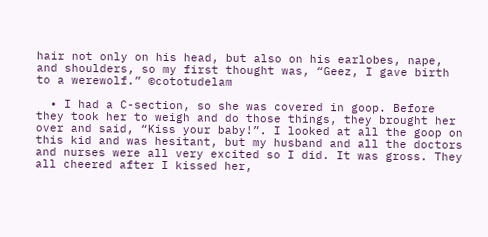hair not only on his head, but also on his earlobes, nape, and shoulders, so my first thought was, “Geez, I gave birth to a werewolf.” ©cototudelam

  • I had a C-section, so she was covered in goop. Before they took her to weigh and do those things, they brought her over and said, “Kiss your baby!”. I looked at all the goop on this kid and was hesitant, but my husband and all the doctors and nurses were all very excited so I did. It was gross. They all cheered after I kissed her,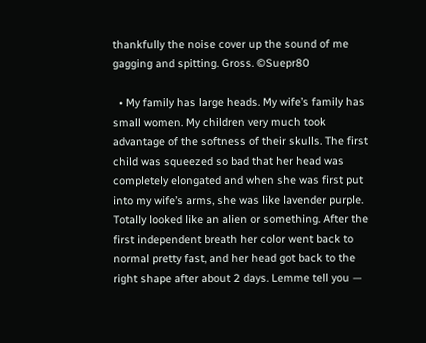thankfully the noise cover up the sound of me gagging and spitting. Gross. ©Suepr80

  • My family has large heads. My wife’s family has small women. My children very much took advantage of the softness of their skulls. The first child was squeezed so bad that her head was completely elongated and when she was first put into my wife’s arms, she was like lavender purple. Totally looked like an alien or something. After the first independent breath her color went back to normal pretty fast, and her head got back to the right shape after about 2 days. Lemme tell you —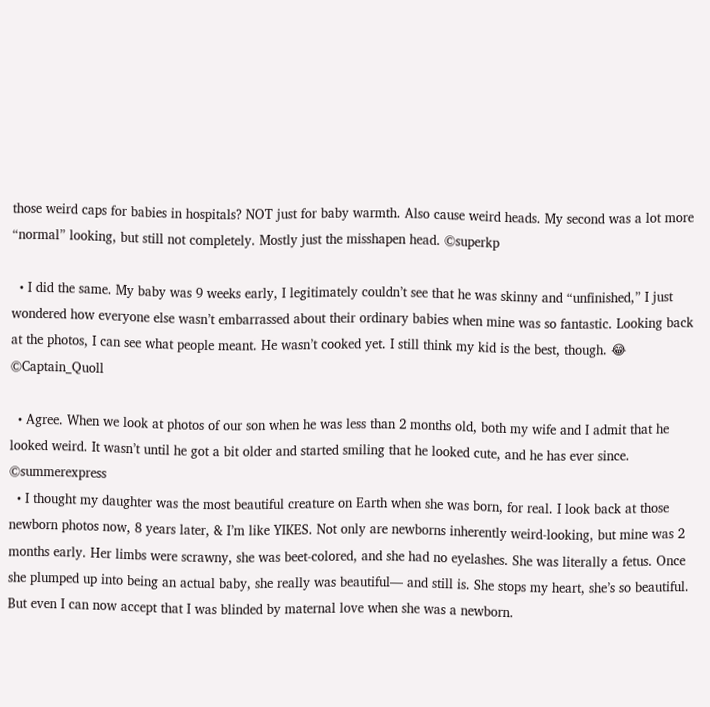those weird caps for babies in hospitals? NOT just for baby warmth. Also cause weird heads. My second was a lot more “normal” looking, but still not completely. Mostly just the misshapen head. ©superkp

  • I did the same. My baby was 9 weeks early, I legitimately couldn’t see that he was skinny and “unfinished,” I just wondered how everyone else wasn’t embarrassed about their ordinary babies when mine was so fantastic. Looking back at the photos, I can see what people meant. He wasn’t cooked yet. I still think my kid is the best, though. 😂 ©Captain_Quoll

  • Agree. When we look at photos of our son when he was less than 2 months old, both my wife and I admit that he looked weird. It wasn’t until he got a bit older and started smiling that he looked cute, and he has ever since. ©summerexpress
  • I thought my daughter was the most beautiful creature on Earth when she was born, for real. I look back at those newborn photos now, 8 years later, & I’m like YIKES. Not only are newborns inherently weird-looking, but mine was 2 months early. Her limbs were scrawny, she was beet-colored, and she had no eyelashes. She was literally a fetus. Once she plumped up into being an actual baby, she really was beautiful— and still is. She stops my heart, she’s so beautiful. But even I can now accept that I was blinded by maternal love when she was a newborn.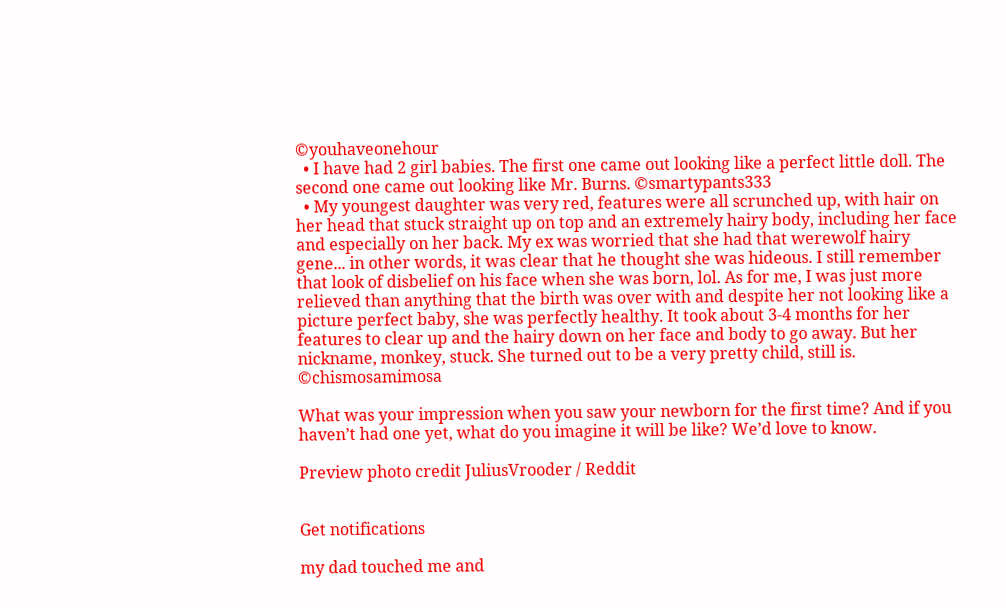©youhaveonehour
  • I have had 2 girl babies. The first one came out looking like a perfect little doll. The second one came out looking like Mr. Burns. ©smartypants333
  • My youngest daughter was very red, features were all scrunched up, with hair on her head that stuck straight up on top and an extremely hairy body, including her face and especially on her back. My ex was worried that she had that werewolf hairy gene... in other words, it was clear that he thought she was hideous. I still remember that look of disbelief on his face when she was born, lol. As for me, I was just more relieved than anything that the birth was over with and despite her not looking like a picture perfect baby, she was perfectly healthy. It took about 3-4 months for her features to clear up and the hairy down on her face and body to go away. But her nickname, monkey, stuck. She turned out to be a very pretty child, still is. ©chismosamimosa

What was your impression when you saw your newborn for the first time? And if you haven’t had one yet, what do you imagine it will be like? We’d love to know.

Preview photo credit JuliusVrooder / Reddit


Get notifications

my dad touched me and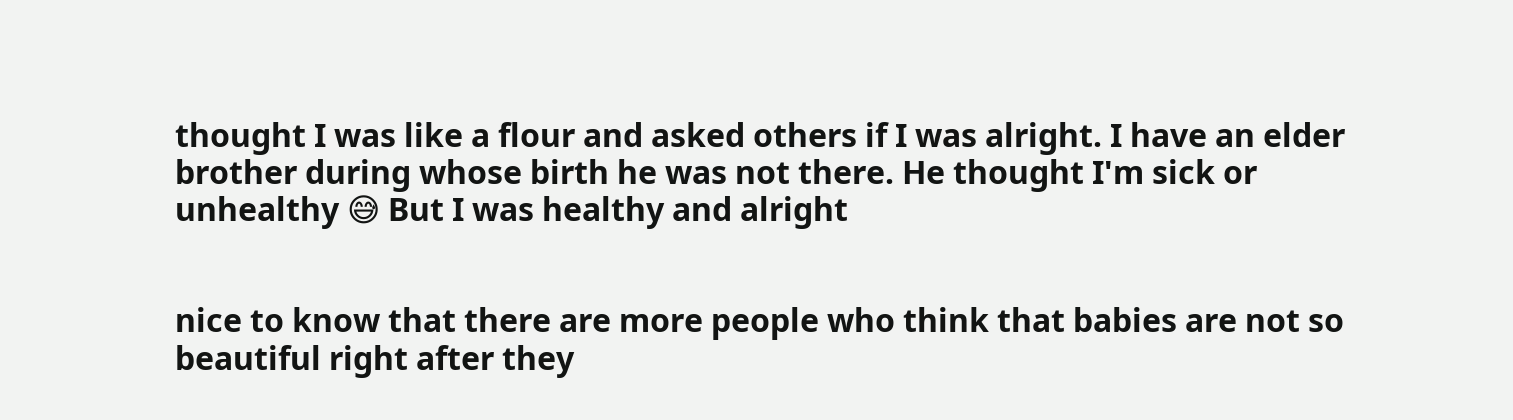thought I was like a flour and asked others if I was alright. I have an elder brother during whose birth he was not there. He thought I'm sick or unhealthy 😅 But I was healthy and alright


nice to know that there are more people who think that babies are not so beautiful right after they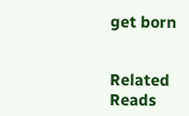get born


Related Reads